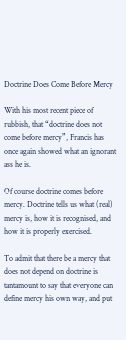Doctrine Does Come Before Mercy

With his most recent piece of rubbish, that “doctrine does not come before mercy”, Francis has once again showed what an ignorant ass he is.

Of course doctrine comes before mercy. Doctrine tells us what (real) mercy is, how it is recognised, and how it is properly exercised.

To admit that there be a mercy that does not depend on doctrine is tantamount to say that everyone can define mercy his own way, and put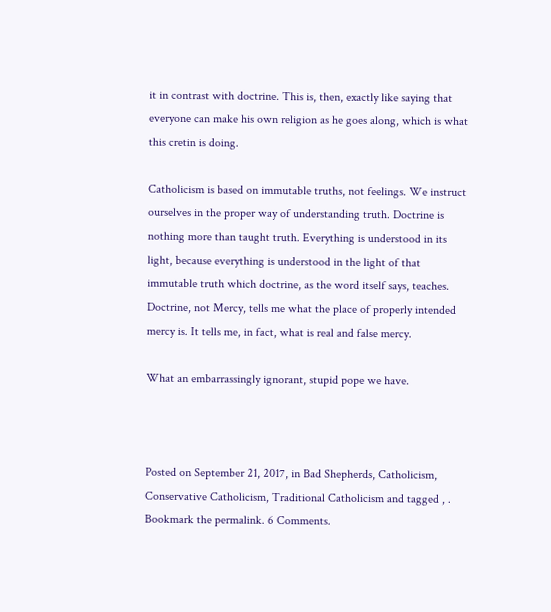it in contrast with doctrine. This is, then, exactly like saying that everyone can make his own religion as he goes along, which is what this cretin is doing.

Catholicism is based on immutable truths, not feelings. We instruct ourselves in the proper way of understanding truth. Doctrine is nothing more than taught truth. Everything is understood in its light, because everything is understood in the light of that immutable truth which doctrine, as the word itself says, teaches. Doctrine, not Mercy, tells me what the place of properly intended mercy is. It tells me, in fact, what is real and false mercy.

What an embarrassingly ignorant, stupid pope we have.



Posted on September 21, 2017, in Bad Shepherds, Catholicism, Conservative Catholicism, Traditional Catholicism and tagged , . Bookmark the permalink. 6 Comments.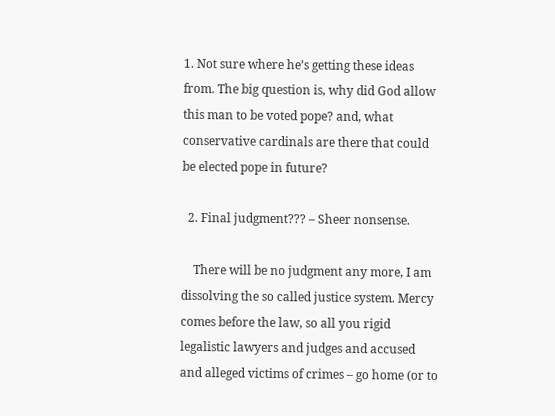1. Not sure where he’s getting these ideas from. The big question is, why did God allow this man to be voted pope? and, what conservative cardinals are there that could be elected pope in future?

  2. Final judgment??? – Sheer nonsense.

    There will be no judgment any more, I am dissolving the so called justice system. Mercy comes before the law, so all you rigid legalistic lawyers and judges and accused and alleged victims of crimes – go home (or to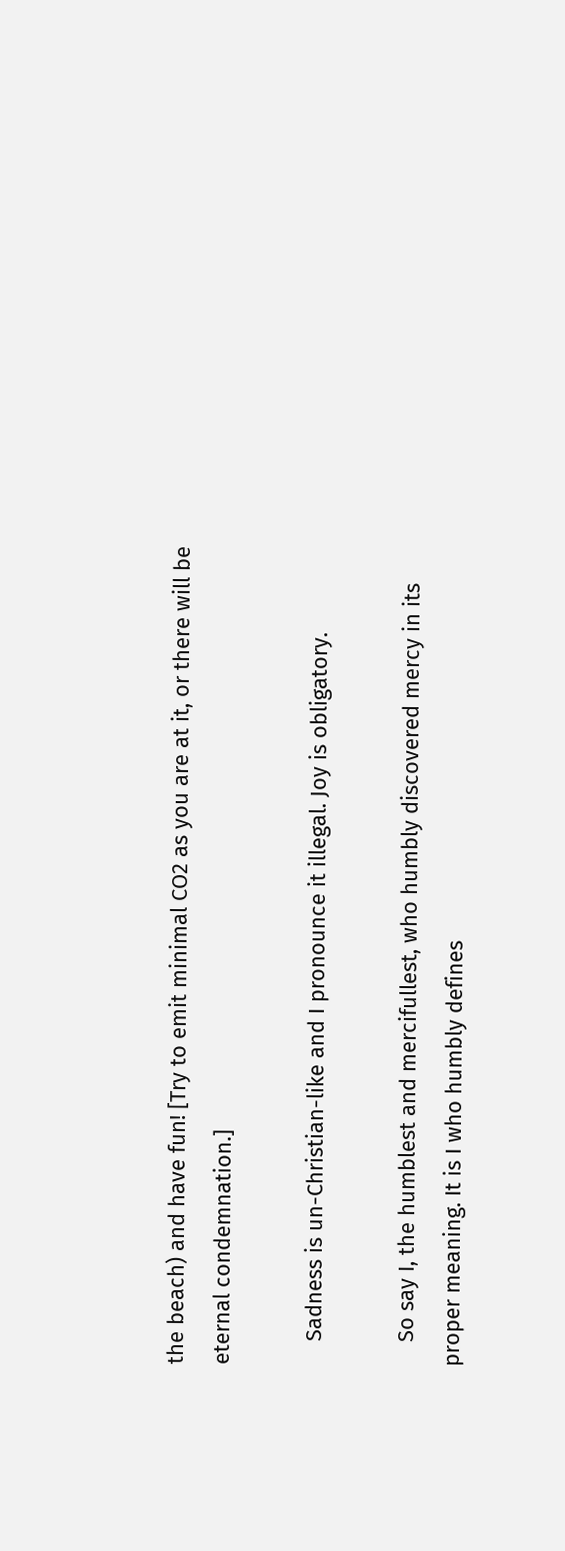the beach) and have fun! [Try to emit minimal CO2 as you are at it, or there will be eternal condemnation.]

    Sadness is un-Christian-like and I pronounce it illegal. Joy is obligatory.

    So say I, the humblest and mercifullest, who humbly discovered mercy in its proper meaning. It is I who humbly defines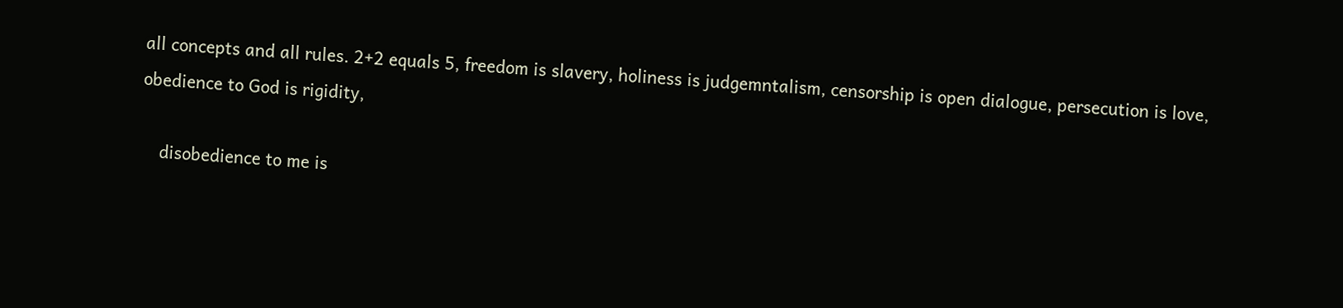all concepts and all rules. 2+2 equals 5, freedom is slavery, holiness is judgemntalism, censorship is open dialogue, persecution is love, obedience to God is rigidity,

    disobedience to me is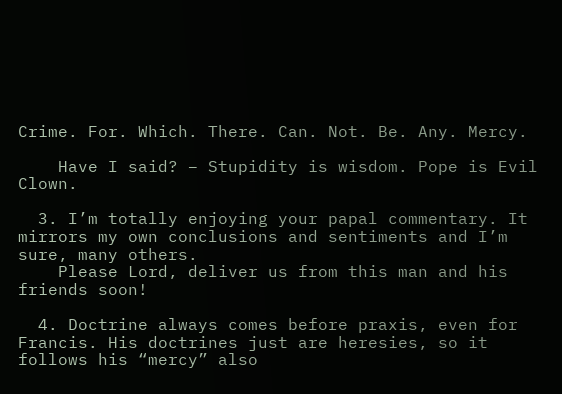Crime. For. Which. There. Can. Not. Be. Any. Mercy.

    Have I said? – Stupidity is wisdom. Pope is Evil Clown.

  3. I’m totally enjoying your papal commentary. It mirrors my own conclusions and sentiments and I’m sure, many others.
    Please Lord, deliver us from this man and his friends soon!

  4. Doctrine always comes before praxis, even for Francis. His doctrines just are heresies, so it follows his “mercy” also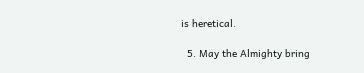is heretical.

  5. May the Almighty bring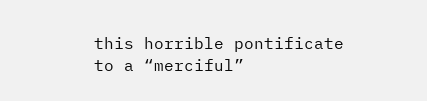this horrible pontificate to a “merciful”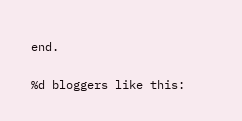end.

%d bloggers like this: